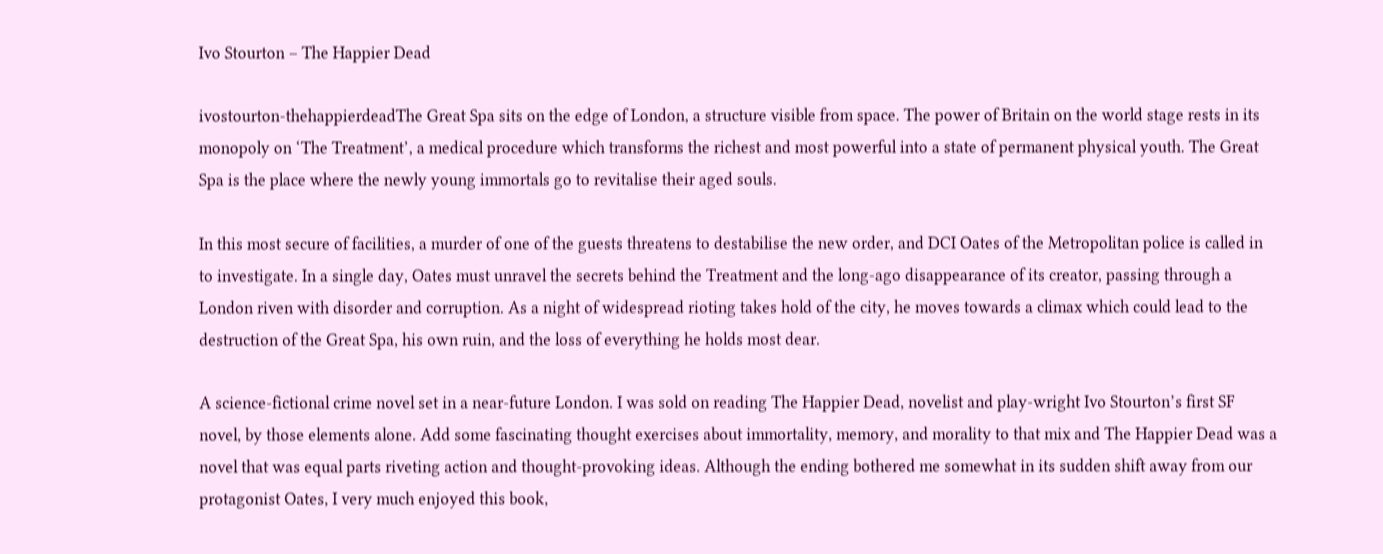Ivo Stourton – The Happier Dead

ivostourton-thehappierdeadThe Great Spa sits on the edge of London, a structure visible from space. The power of Britain on the world stage rests in its monopoly on ‘The Treatment’, a medical procedure which transforms the richest and most powerful into a state of permanent physical youth. The Great Spa is the place where the newly young immortals go to revitalise their aged souls.

In this most secure of facilities, a murder of one of the guests threatens to destabilise the new order, and DCI Oates of the Metropolitan police is called in to investigate. In a single day, Oates must unravel the secrets behind the Treatment and the long-ago disappearance of its creator, passing through a London riven with disorder and corruption. As a night of widespread rioting takes hold of the city, he moves towards a climax which could lead to the destruction of the Great Spa, his own ruin, and the loss of everything he holds most dear.

A science-fictional crime novel set in a near-future London. I was sold on reading The Happier Dead, novelist and play-wright Ivo Stourton’s first SF novel, by those elements alone. Add some fascinating thought exercises about immortality, memory, and morality to that mix and The Happier Dead was a novel that was equal parts riveting action and thought-provoking ideas. Although the ending bothered me somewhat in its sudden shift away from our protagonist Oates, I very much enjoyed this book,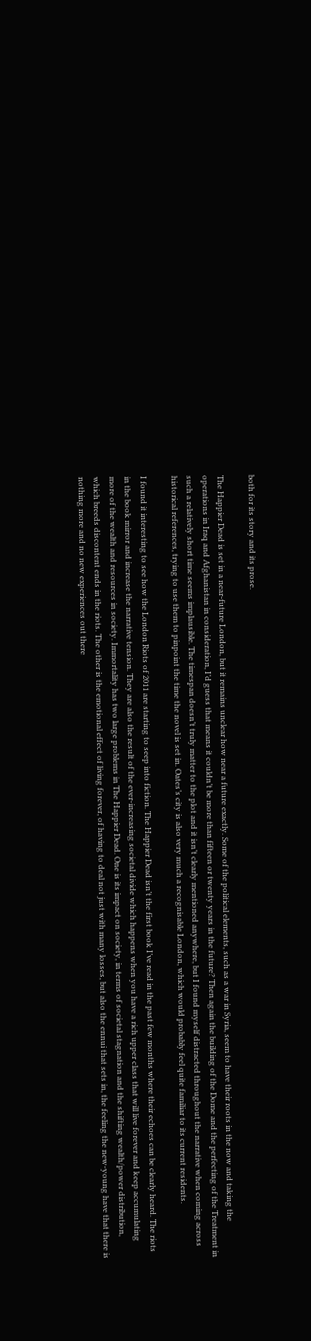both for its story and its prose.

The Happier Dead is set in a near-future London, but it remains unclear how near a future exactly. Some of the political elements, such as a war in Syria, seem to have their roots in the now and taking the operations in Iraq and Afghanistan in consideration, I’d guess that means it couldn’t be more than fifteen or twenty years in the future? Then again the building of the Dome and the perfecting of the Treatment in such a relatively short time seems implausible. The timespan doesn’t truly matter to the plot and it isn’t clearly mentioned anywhere, but I found myself distracted throughout the narrative when coming across historical references, trying to use them to pinpoint the time the novel is set in. Oates’s city is also very much a recognisable London, which would probably feel quite familiar to its current residents.

I found it interesting to see how the London Riots of 2011 are starting to seep into fiction. The Happier Dead isn’t the first book I’ve read in the past few months where their echoes can be clearly heard. The riots in the book mirror and increase the narrative tension. They are also the result of the ever-increasing societal divide which happens when you have a rich upper class that will live forever and keep accumulating more of the wealth and resources in society. Immortality has two large problems in The Happier Dead. One is its impact on society, in terms of societal stagnation and the shifting wealth/power distribution, which breeds discontent ends in the riots. The other is the emotional effect of living forever, of having to deal not just with many losses, but also the ennui that sets in, the feeling the new-young have that there is nothing more and no new experiences out there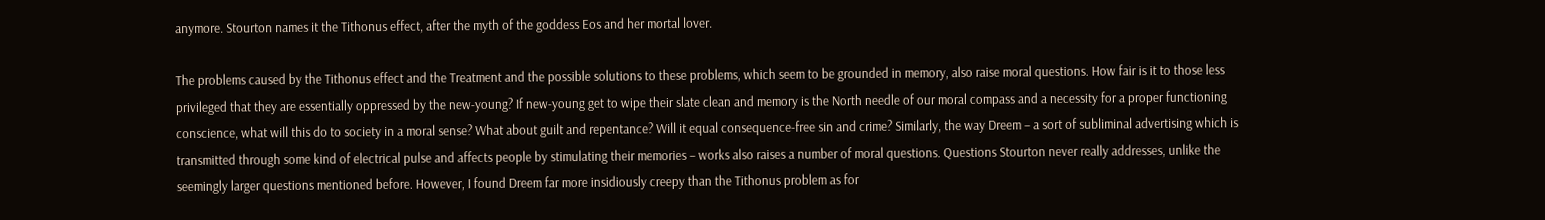anymore. Stourton names it the Tithonus effect, after the myth of the goddess Eos and her mortal lover.

The problems caused by the Tithonus effect and the Treatment and the possible solutions to these problems, which seem to be grounded in memory, also raise moral questions. How fair is it to those less privileged that they are essentially oppressed by the new-young? If new-young get to wipe their slate clean and memory is the North needle of our moral compass and a necessity for a proper functioning conscience, what will this do to society in a moral sense? What about guilt and repentance? Will it equal consequence-free sin and crime? Similarly, the way Dreem – a sort of subliminal advertising which is transmitted through some kind of electrical pulse and affects people by stimulating their memories – works also raises a number of moral questions. Questions Stourton never really addresses, unlike the seemingly larger questions mentioned before. However, I found Dreem far more insidiously creepy than the Tithonus problem as for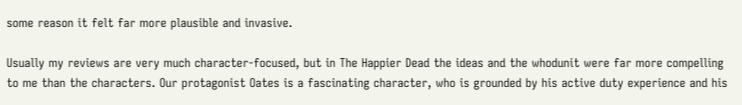some reason it felt far more plausible and invasive.

Usually my reviews are very much character-focused, but in The Happier Dead the ideas and the whodunit were far more compelling to me than the characters. Our protagonist Oates is a fascinating character, who is grounded by his active duty experience and his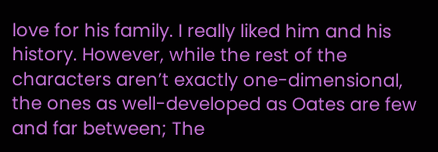love for his family. I really liked him and his history. However, while the rest of the characters aren’t exactly one-dimensional, the ones as well-developed as Oates are few and far between; The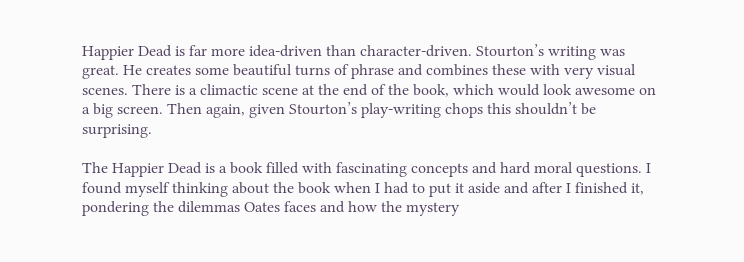Happier Dead is far more idea-driven than character-driven. Stourton’s writing was great. He creates some beautiful turns of phrase and combines these with very visual scenes. There is a climactic scene at the end of the book, which would look awesome on a big screen. Then again, given Stourton’s play-writing chops this shouldn’t be surprising.

The Happier Dead is a book filled with fascinating concepts and hard moral questions. I found myself thinking about the book when I had to put it aside and after I finished it, pondering the dilemmas Oates faces and how the mystery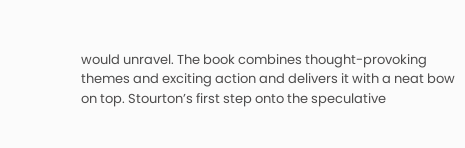would unravel. The book combines thought-provoking themes and exciting action and delivers it with a neat bow on top. Stourton’s first step onto the speculative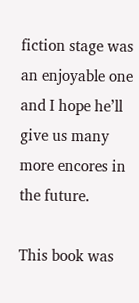fiction stage was an enjoyable one and I hope he’ll give us many more encores in the future.

This book was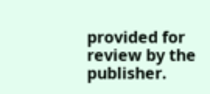provided for review by the publisher.